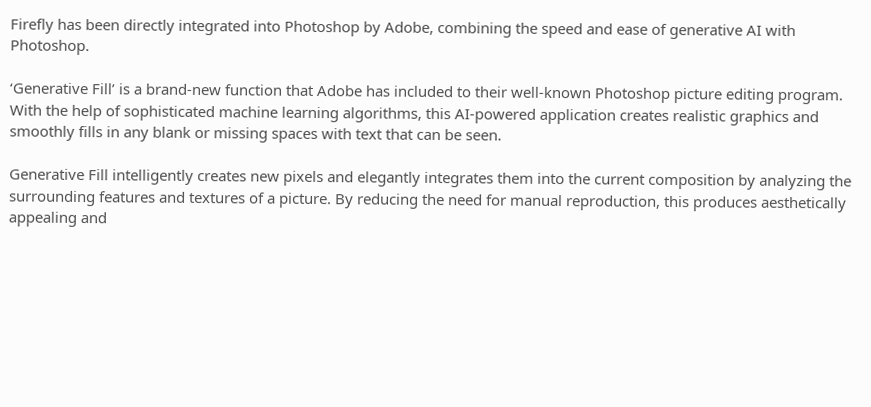Firefly has been directly integrated into Photoshop by Adobe, combining the speed and ease of generative AI with Photoshop.

‘Generative Fill’ is a brand-new function that Adobe has included to their well-known Photoshop picture editing program. With the help of sophisticated machine learning algorithms, this AI-powered application creates realistic graphics and smoothly fills in any blank or missing spaces with text that can be seen.

Generative Fill intelligently creates new pixels and elegantly integrates them into the current composition by analyzing the surrounding features and textures of a picture. By reducing the need for manual reproduction, this produces aesthetically appealing and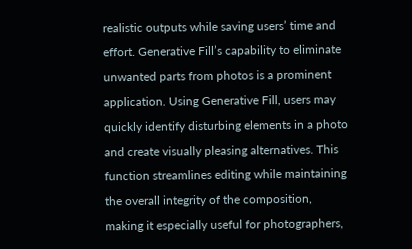realistic outputs while saving users’ time and effort. Generative Fill’s capability to eliminate unwanted parts from photos is a prominent application. Using Generative Fill, users may quickly identify disturbing elements in a photo and create visually pleasing alternatives. This function streamlines editing while maintaining the overall integrity of the composition, making it especially useful for photographers,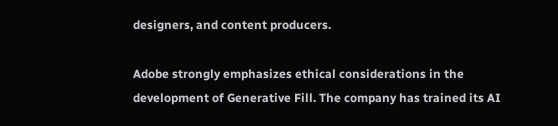designers, and content producers.

Adobe strongly emphasizes ethical considerations in the development of Generative Fill. The company has trained its AI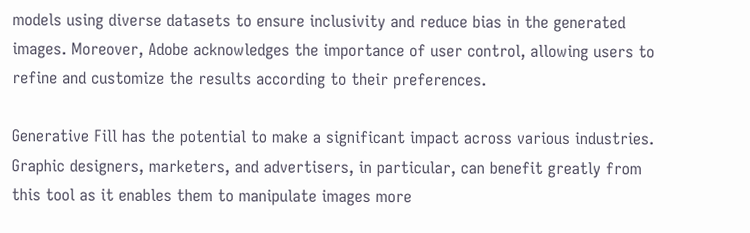models using diverse datasets to ensure inclusivity and reduce bias in the generated images. Moreover, Adobe acknowledges the importance of user control, allowing users to refine and customize the results according to their preferences.

Generative Fill has the potential to make a significant impact across various industries. Graphic designers, marketers, and advertisers, in particular, can benefit greatly from this tool as it enables them to manipulate images more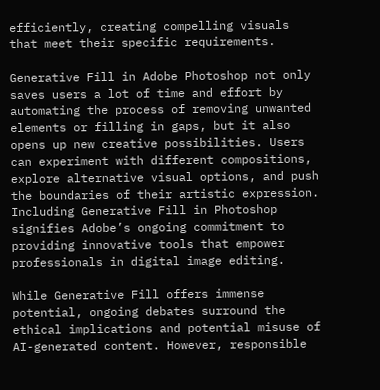efficiently, creating compelling visuals that meet their specific requirements.

Generative Fill in Adobe Photoshop not only saves users a lot of time and effort by automating the process of removing unwanted elements or filling in gaps, but it also opens up new creative possibilities. Users can experiment with different compositions, explore alternative visual options, and push the boundaries of their artistic expression. Including Generative Fill in Photoshop signifies Adobe’s ongoing commitment to providing innovative tools that empower professionals in digital image editing.

While Generative Fill offers immense potential, ongoing debates surround the ethical implications and potential misuse of AI-generated content. However, responsible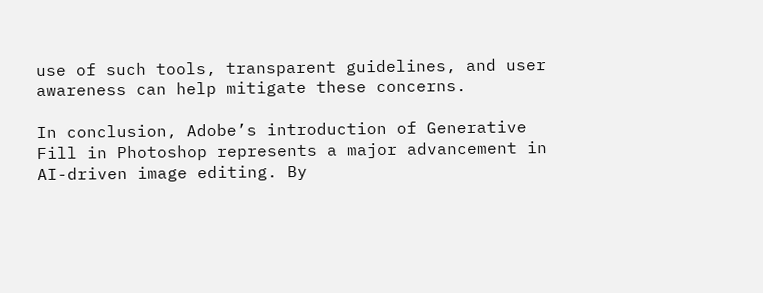use of such tools, transparent guidelines, and user awareness can help mitigate these concerns.

In conclusion, Adobe’s introduction of Generative Fill in Photoshop represents a major advancement in AI-driven image editing. By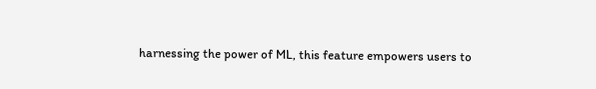harnessing the power of ML, this feature empowers users to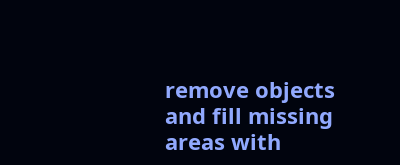remove objects and fill missing areas with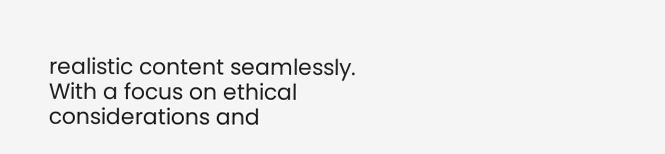realistic content seamlessly. With a focus on ethical considerations and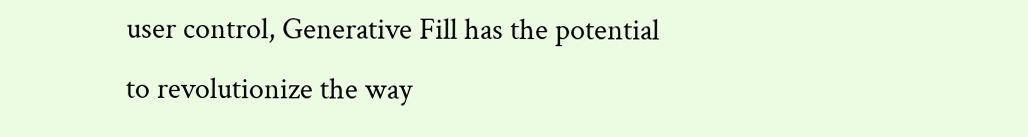user control, Generative Fill has the potential to revolutionize the way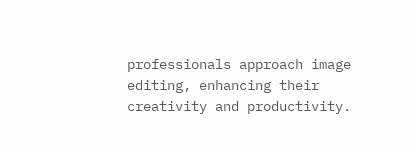professionals approach image editing, enhancing their creativity and productivity.